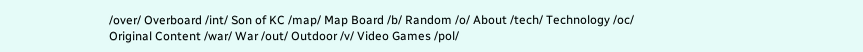/over/ Overboard /int/ Son of KC /map/ Map Board /b/ Random /o/ About /tech/ Technology /oc/ Original Content /war/ War /out/ Outdoor /v/ Video Games /pol/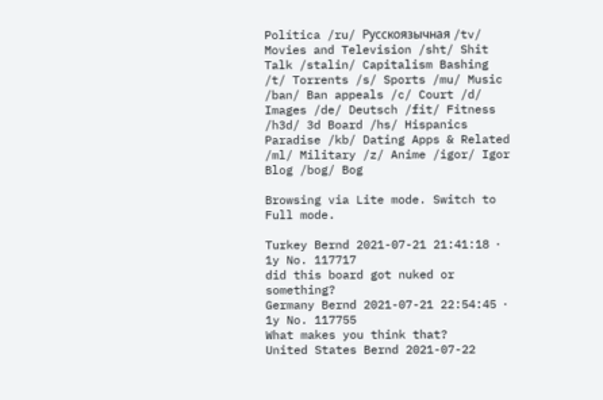Política /ru/ Русскоязычная /tv/ Movies and Television /sht/ Shit Talk /stalin/ Capitalism Bashing /t/ Torrents /s/ Sports /mu/ Music /ban/ Ban appeals /c/ Court /d/ Images /de/ Deutsch /fit/ Fitness /h3d/ 3d Board /hs/ Hispanics Paradise /kb/ Dating Apps & Related /ml/ Military /z/ Anime /igor/ Igor Blog /bog/ Bog

Browsing via Lite mode. Switch to Full mode.

Turkey Bernd 2021-07-21 21:41:18 ⋅ 1y No. 117717
did this board got nuked or something?
Germany Bernd 2021-07-21 22:54:45 ⋅ 1y No. 117755
What makes you think that?
United States Bernd 2021-07-22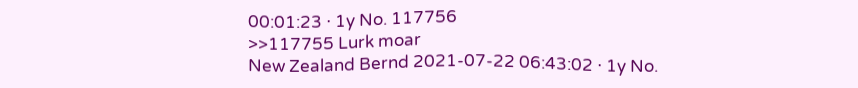00:01:23 ⋅ 1y No. 117756
>>117755 Lurk moar
New Zealand Bernd 2021-07-22 06:43:02 ⋅ 1y No.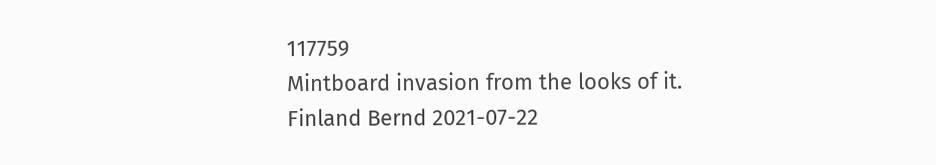117759
Mintboard invasion from the looks of it.
Finland Bernd 2021-07-22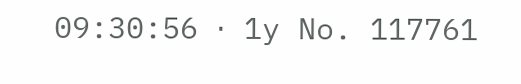09:30:56 ⋅ 1y No. 117761